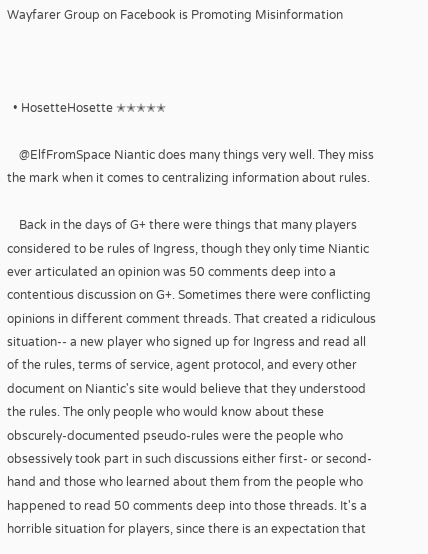Wayfarer Group on Facebook is Promoting Misinformation



  • HosetteHosette ✭✭✭✭✭

    @ElfFromSpace Niantic does many things very well. They miss the mark when it comes to centralizing information about rules.

    Back in the days of G+ there were things that many players considered to be rules of Ingress, though they only time Niantic ever articulated an opinion was 50 comments deep into a contentious discussion on G+. Sometimes there were conflicting opinions in different comment threads. That created a ridiculous situation-- a new player who signed up for Ingress and read all of the rules, terms of service, agent protocol, and every other document on Niantic's site would believe that they understood the rules. The only people who would know about these obscurely-documented pseudo-rules were the people who obsessively took part in such discussions either first- or second-hand and those who learned about them from the people who happened to read 50 comments deep into those threads. It's a horrible situation for players, since there is an expectation that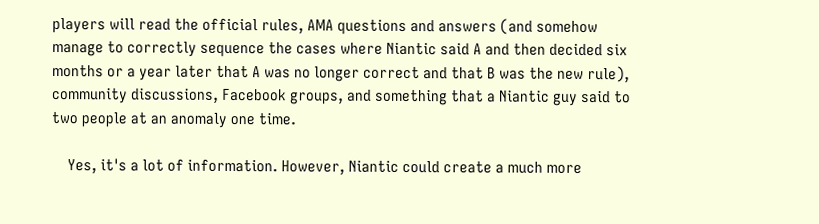players will read the official rules, AMA questions and answers (and somehow manage to correctly sequence the cases where Niantic said A and then decided six months or a year later that A was no longer correct and that B was the new rule), community discussions, Facebook groups, and something that a Niantic guy said to two people at an anomaly one time.

    Yes, it's a lot of information. However, Niantic could create a much more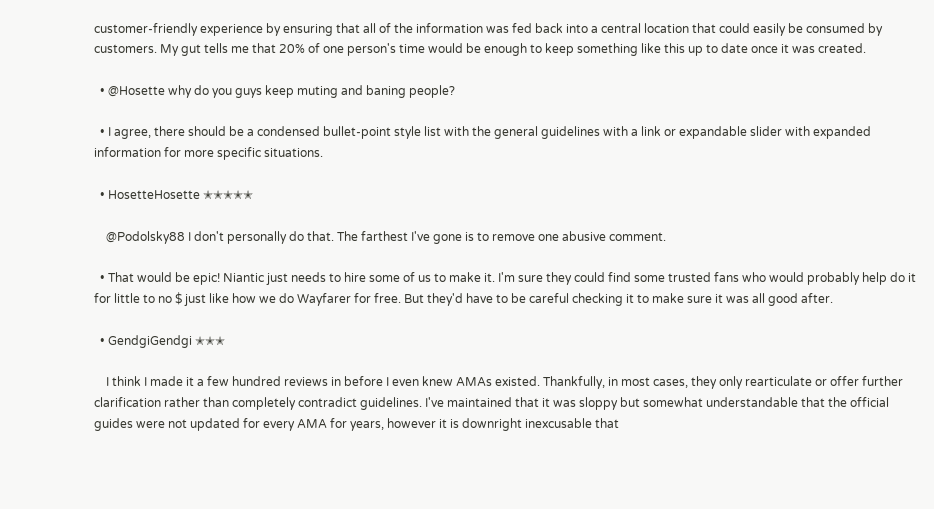customer-friendly experience by ensuring that all of the information was fed back into a central location that could easily be consumed by customers. My gut tells me that 20% of one person's time would be enough to keep something like this up to date once it was created.

  • @Hosette why do you guys keep muting and baning people?

  • I agree, there should be a condensed bullet-point style list with the general guidelines with a link or expandable slider with expanded information for more specific situations.

  • HosetteHosette ✭✭✭✭✭

    @Podolsky88 I don't personally do that. The farthest I've gone is to remove one abusive comment.

  • That would be epic! Niantic just needs to hire some of us to make it. I'm sure they could find some trusted fans who would probably help do it for little to no $ just like how we do Wayfarer for free. But they'd have to be careful checking it to make sure it was all good after.

  • GendgiGendgi ✭✭✭

    I think I made it a few hundred reviews in before I even knew AMAs existed. Thankfully, in most cases, they only rearticulate or offer further clarification rather than completely contradict guidelines. I've maintained that it was sloppy but somewhat understandable that the official guides were not updated for every AMA for years, however it is downright inexcusable that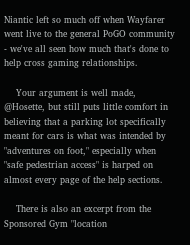Niantic left so much off when Wayfarer went live to the general PoGO community - we've all seen how much that's done to help cross gaming relationships.

    Your argument is well made, @Hosette, but still puts little comfort in believing that a parking lot specifically meant for cars is what was intended by "adventures on foot," especially when "safe pedestrian access" is harped on almost every page of the help sections.

    There is also an excerpt from the Sponsored Gym "location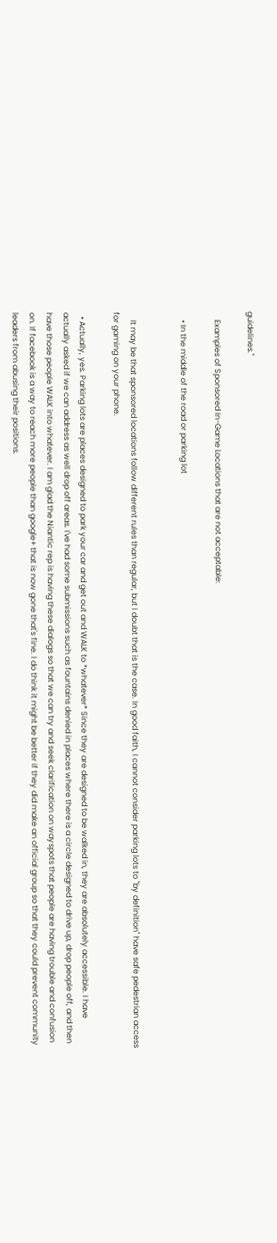guidelines."

    Examples of Sponsored In-Game Locations that are not acceptable:

    • In the middle of the road or parking lot


    It may be that sponsored locations follow different rules than regular, but I doubt that is the case. In good faith, I cannot consider parking lots to "by definition" have safe pedestrian access for gaming on your phone.

  • Actually, yes. Parking lots are places designed to park your car and get out and WALK to *whatever* Since they are designed to be walked in, they are absolutely accessible. I have actually asked if we can address as well drop off areas. I've had some submissions such as fountains denied in places where there is a circle designed to drive up, drop people off, and then have those people WALK into whatever. I am glad the Niantic rep is having these dialogs so that we can try and seek clarification on wayspots that people are having trouble and confusion on. If facebook is a way to reach more people than google+ that is now gone that's fine. I do think it might be better if they did make an official group so that they could prevent community leaders from abusing their positions.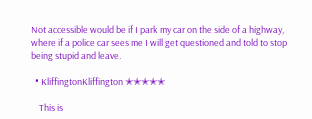Not accessible would be if I park my car on the side of a highway, where if a police car sees me I will get questioned and told to stop being stupid and leave.

  • KliffingtonKliffington ✭✭✭✭✭

    This is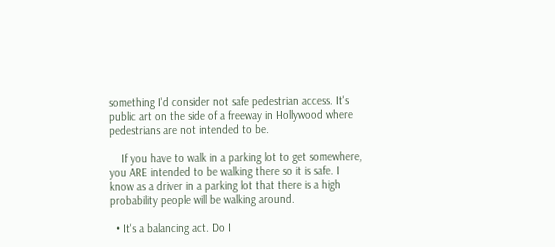something I'd consider not safe pedestrian access. It's public art on the side of a freeway in Hollywood where pedestrians are not intended to be.

    If you have to walk in a parking lot to get somewhere, you ARE intended to be walking there so it is safe. I know as a driver in a parking lot that there is a high probability people will be walking around.

  • It's a balancing act. Do I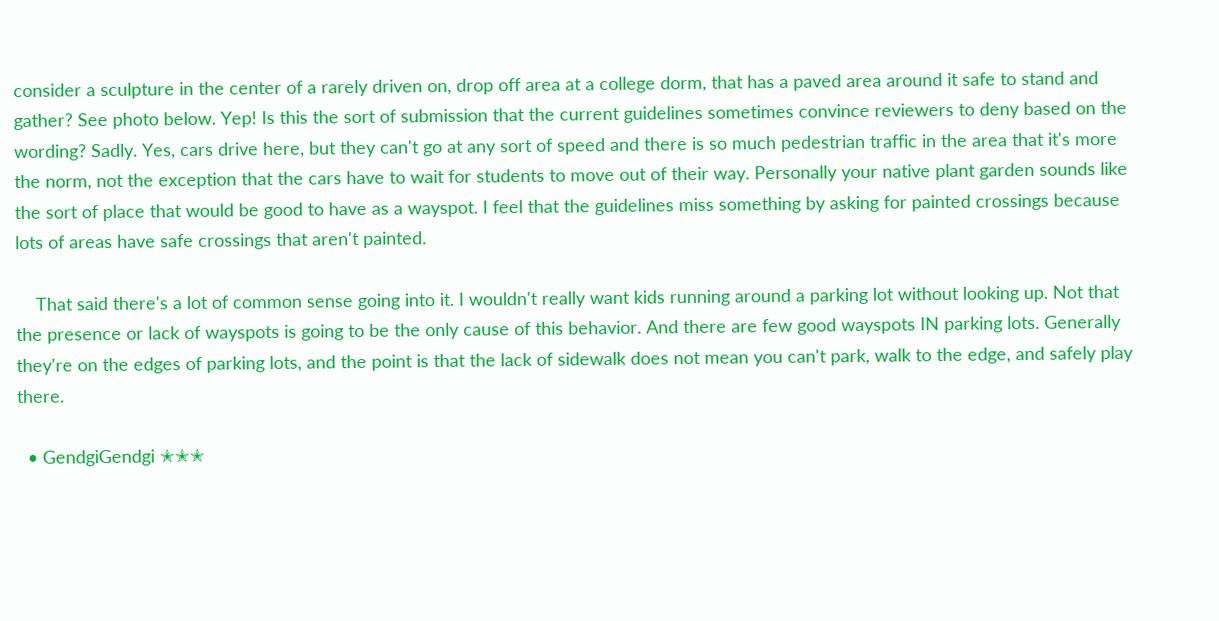consider a sculpture in the center of a rarely driven on, drop off area at a college dorm, that has a paved area around it safe to stand and gather? See photo below. Yep! Is this the sort of submission that the current guidelines sometimes convince reviewers to deny based on the wording? Sadly. Yes, cars drive here, but they can't go at any sort of speed and there is so much pedestrian traffic in the area that it's more the norm, not the exception that the cars have to wait for students to move out of their way. Personally your native plant garden sounds like the sort of place that would be good to have as a wayspot. I feel that the guidelines miss something by asking for painted crossings because lots of areas have safe crossings that aren't painted.

    That said there's a lot of common sense going into it. I wouldn't really want kids running around a parking lot without looking up. Not that the presence or lack of wayspots is going to be the only cause of this behavior. And there are few good wayspots IN parking lots. Generally they're on the edges of parking lots, and the point is that the lack of sidewalk does not mean you can't park, walk to the edge, and safely play there.

  • GendgiGendgi ✭✭✭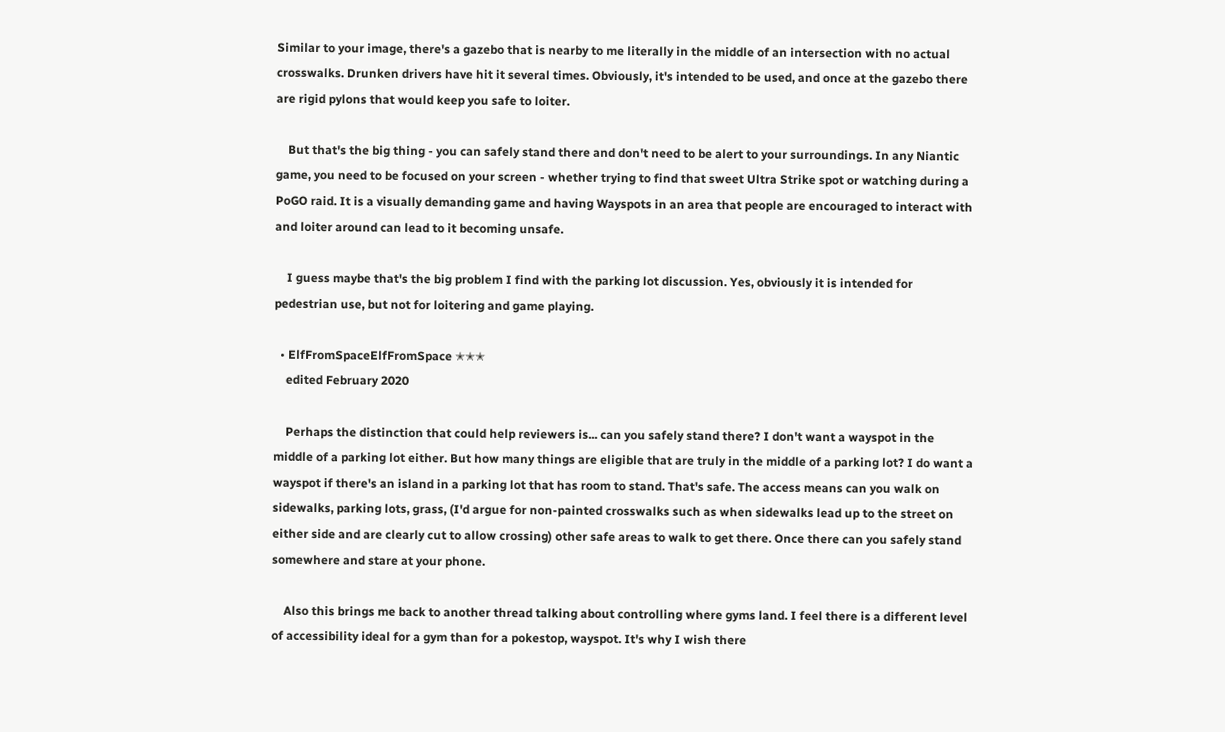Similar to your image, there's a gazebo that is nearby to me literally in the middle of an intersection with no actual crosswalks. Drunken drivers have hit it several times. Obviously, it's intended to be used, and once at the gazebo there are rigid pylons that would keep you safe to loiter.

    But that's the big thing - you can safely stand there and don't need to be alert to your surroundings. In any Niantic game, you need to be focused on your screen - whether trying to find that sweet Ultra Strike spot or watching during a PoGO raid. It is a visually demanding game and having Wayspots in an area that people are encouraged to interact with and loiter around can lead to it becoming unsafe.

    I guess maybe that's the big problem I find with the parking lot discussion. Yes, obviously it is intended for pedestrian use, but not for loitering and game playing.

  • ElfFromSpaceElfFromSpace ✭✭✭
    edited February 2020

    Perhaps the distinction that could help reviewers is... can you safely stand there? I don't want a wayspot in the middle of a parking lot either. But how many things are eligible that are truly in the middle of a parking lot? I do want a wayspot if there's an island in a parking lot that has room to stand. That's safe. The access means can you walk on sidewalks, parking lots, grass, (I'd argue for non-painted crosswalks such as when sidewalks lead up to the street on either side and are clearly cut to allow crossing) other safe areas to walk to get there. Once there can you safely stand somewhere and stare at your phone.

    Also this brings me back to another thread talking about controlling where gyms land. I feel there is a different level of accessibility ideal for a gym than for a pokestop, wayspot. It's why I wish there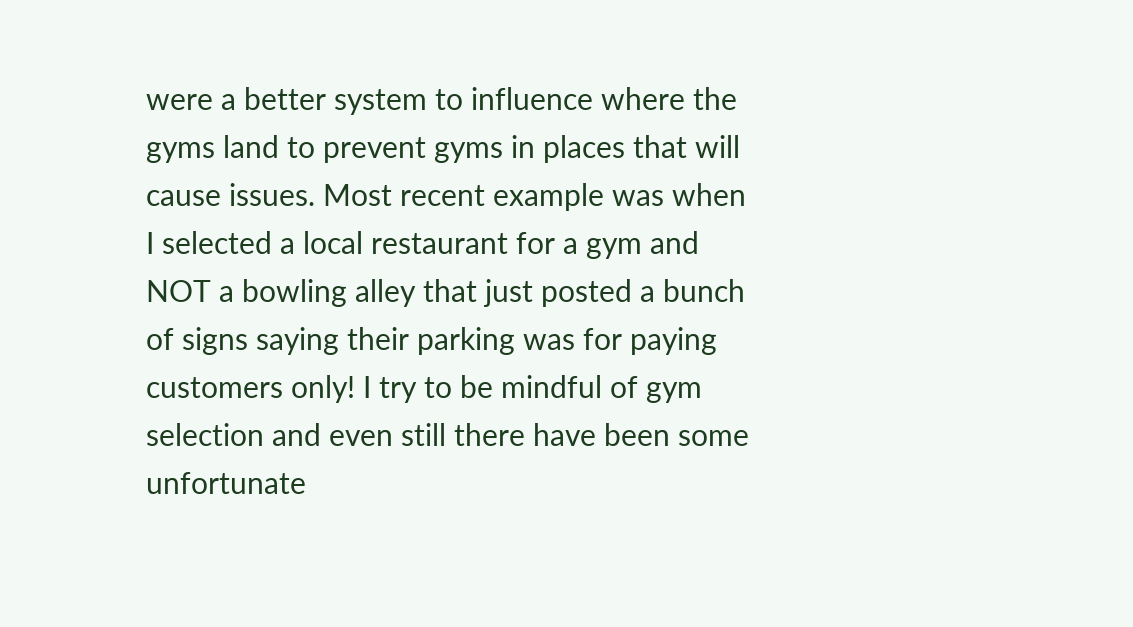were a better system to influence where the gyms land to prevent gyms in places that will cause issues. Most recent example was when I selected a local restaurant for a gym and NOT a bowling alley that just posted a bunch of signs saying their parking was for paying customers only! I try to be mindful of gym selection and even still there have been some unfortunate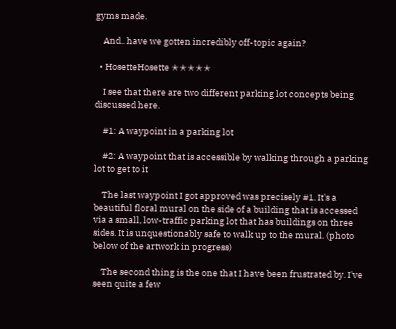gyms made.

    And.. have we gotten incredibly off-topic again?

  • HosetteHosette ✭✭✭✭✭

    I see that there are two different parking lot concepts being discussed here.

    #1: A waypoint in a parking lot

    #2: A waypoint that is accessible by walking through a parking lot to get to it

    The last waypoint I got approved was precisely #1. It's a beautiful floral mural on the side of a building that is accessed via a small, low-traffic parking lot that has buildings on three sides. It is unquestionably safe to walk up to the mural. (photo below of the artwork in progress)

    The second thing is the one that I have been frustrated by. I've seen quite a few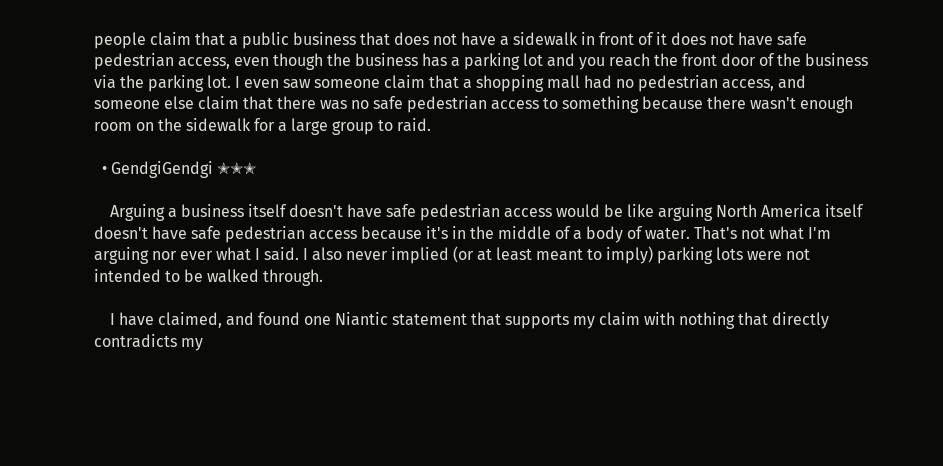people claim that a public business that does not have a sidewalk in front of it does not have safe pedestrian access, even though the business has a parking lot and you reach the front door of the business via the parking lot. I even saw someone claim that a shopping mall had no pedestrian access, and someone else claim that there was no safe pedestrian access to something because there wasn't enough room on the sidewalk for a large group to raid.

  • GendgiGendgi ✭✭✭

    Arguing a business itself doesn't have safe pedestrian access would be like arguing North America itself doesn't have safe pedestrian access because it's in the middle of a body of water. That's not what I'm arguing nor ever what I said. I also never implied (or at least meant to imply) parking lots were not intended to be walked through.

    I have claimed, and found one Niantic statement that supports my claim with nothing that directly contradicts my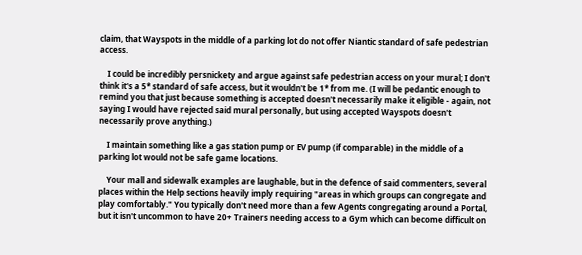claim, that Wayspots in the middle of a parking lot do not offer Niantic standard of safe pedestrian access.

    I could be incredibly persnickety and argue against safe pedestrian access on your mural; I don't think it's a 5* standard of safe access, but it wouldn't be 1* from me. (I will be pedantic enough to remind you that just because something is accepted doesn't necessarily make it eligible - again, not saying I would have rejected said mural personally, but using accepted Wayspots doesn't necessarily prove anything.)

    I maintain something like a gas station pump or EV pump (if comparable) in the middle of a parking lot would not be safe game locations.

    Your mall and sidewalk examples are laughable, but in the defence of said commenters, several places within the Help sections heavily imply requiring "areas in which groups can congregate and play comfortably." You typically don't need more than a few Agents congregating around a Portal, but it isn't uncommon to have 20+ Trainers needing access to a Gym which can become difficult on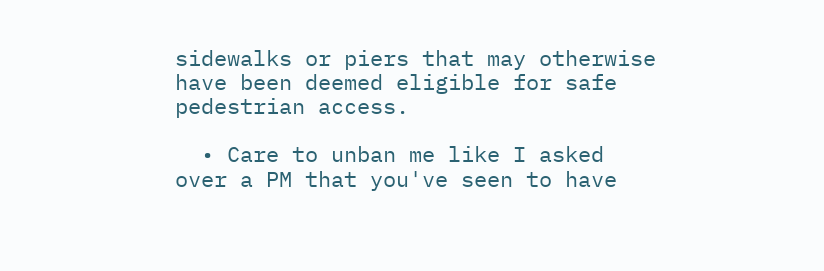sidewalks or piers that may otherwise have been deemed eligible for safe pedestrian access.

  • Care to unban me like I asked over a PM that you've seen to have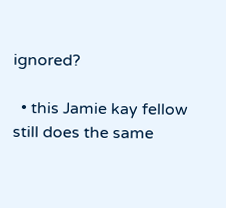ignored?

  • this Jamie kay fellow still does the same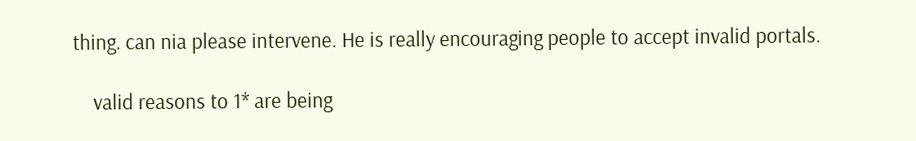thing. can nia please intervene. He is really encouraging people to accept invalid portals.

    valid reasons to 1* are being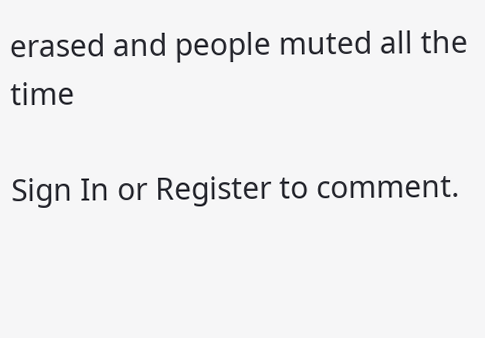erased and people muted all the time

Sign In or Register to comment.